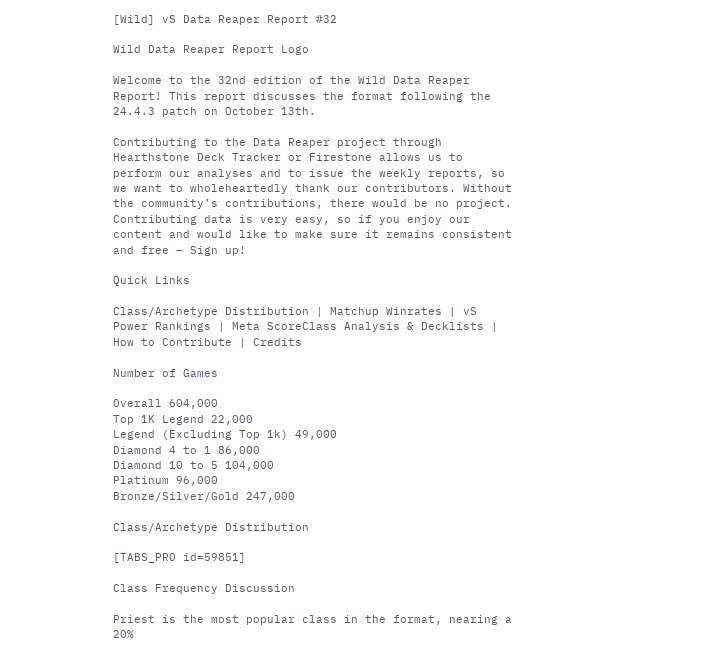[Wild] vS Data Reaper Report #32

Wild Data Reaper Report Logo

Welcome to the 32nd edition of the Wild Data Reaper Report! This report discusses the format following the 24.4.3 patch on October 13th.

Contributing to the Data Reaper project through Hearthstone Deck Tracker or Firestone allows us to perform our analyses and to issue the weekly reports, so we want to wholeheartedly thank our contributors. Without the community’s contributions, there would be no project. Contributing data is very easy, so if you enjoy our content and would like to make sure it remains consistent and free – Sign up!

Quick Links

Class/Archetype Distribution | Matchup Winrates | vS Power Rankings | Meta ScoreClass Analysis & Decklists | How to Contribute | Credits

Number of Games

Overall 604,000
Top 1K Legend 22,000
Legend (Excluding Top 1k) 49,000
Diamond 4 to 1 86,000
Diamond 10 to 5 104,000
Platinum 96,000
Bronze/Silver/Gold 247,000

Class/Archetype Distribution

[TABS_PRO id=59851]

Class Frequency Discussion

Priest is the most popular class in the format, nearing a 20%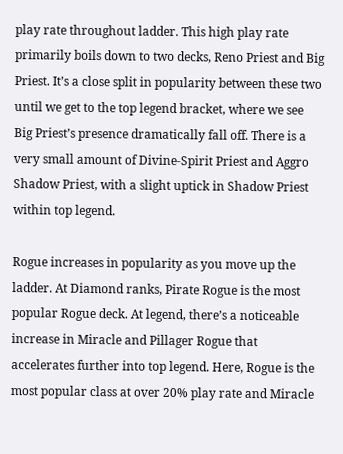play rate throughout ladder. This high play rate primarily boils down to two decks, Reno Priest and Big Priest. It’s a close split in popularity between these two until we get to the top legend bracket, where we see Big Priest’s presence dramatically fall off. There is a very small amount of Divine-Spirit Priest and Aggro Shadow Priest, with a slight uptick in Shadow Priest within top legend.

Rogue increases in popularity as you move up the ladder. At Diamond ranks, Pirate Rogue is the most popular Rogue deck. At legend, there’s a noticeable increase in Miracle and Pillager Rogue that accelerates further into top legend. Here, Rogue is the most popular class at over 20% play rate and Miracle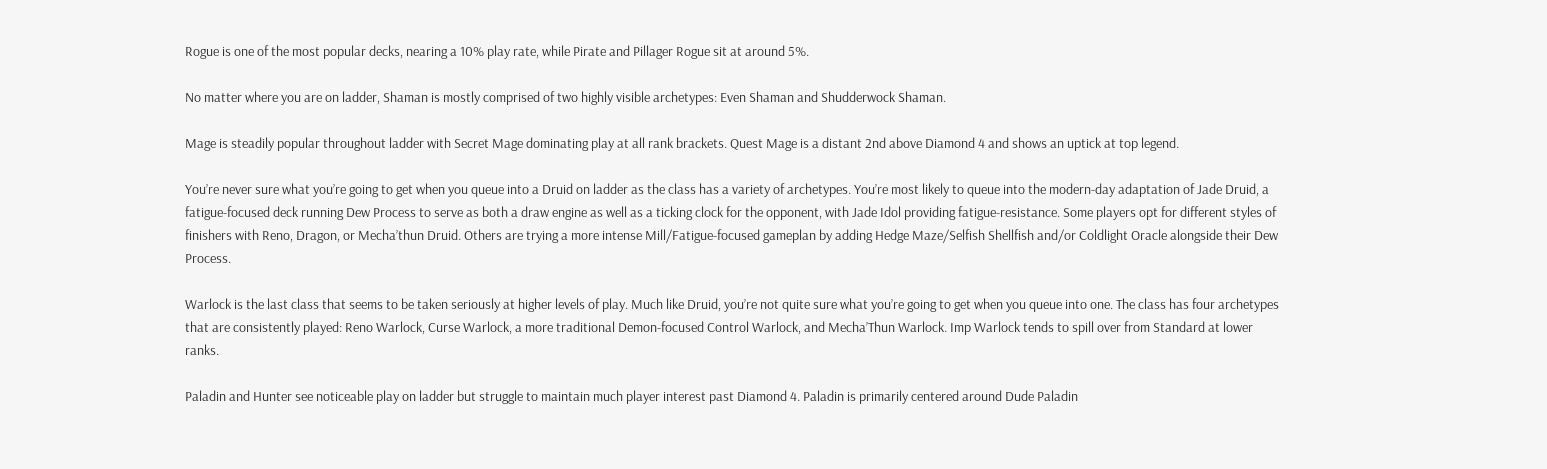Rogue is one of the most popular decks, nearing a 10% play rate, while Pirate and Pillager Rogue sit at around 5%.

No matter where you are on ladder, Shaman is mostly comprised of two highly visible archetypes: Even Shaman and Shudderwock Shaman.

Mage is steadily popular throughout ladder with Secret Mage dominating play at all rank brackets. Quest Mage is a distant 2nd above Diamond 4 and shows an uptick at top legend.

You’re never sure what you’re going to get when you queue into a Druid on ladder as the class has a variety of archetypes. You’re most likely to queue into the modern-day adaptation of Jade Druid, a fatigue-focused deck running Dew Process to serve as both a draw engine as well as a ticking clock for the opponent, with Jade Idol providing fatigue-resistance. Some players opt for different styles of finishers with Reno, Dragon, or Mecha’thun Druid. Others are trying a more intense Mill/Fatigue-focused gameplan by adding Hedge Maze/Selfish Shellfish and/or Coldlight Oracle alongside their Dew Process.

Warlock is the last class that seems to be taken seriously at higher levels of play. Much like Druid, you’re not quite sure what you’re going to get when you queue into one. The class has four archetypes that are consistently played: Reno Warlock, Curse Warlock, a more traditional Demon-focused Control Warlock, and Mecha’Thun Warlock. Imp Warlock tends to spill over from Standard at lower ranks.

Paladin and Hunter see noticeable play on ladder but struggle to maintain much player interest past Diamond 4. Paladin is primarily centered around Dude Paladin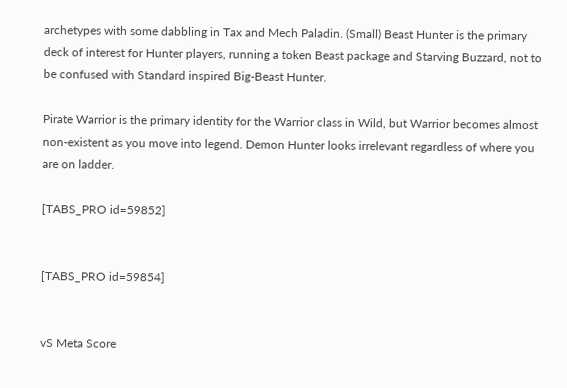archetypes with some dabbling in Tax and Mech Paladin. (Small) Beast Hunter is the primary deck of interest for Hunter players, running a token Beast package and Starving Buzzard, not to be confused with Standard inspired Big-Beast Hunter.

Pirate Warrior is the primary identity for the Warrior class in Wild, but Warrior becomes almost non-existent as you move into legend. Demon Hunter looks irrelevant regardless of where you are on ladder.

[TABS_PRO id=59852]


[TABS_PRO id=59854]


vS Meta Score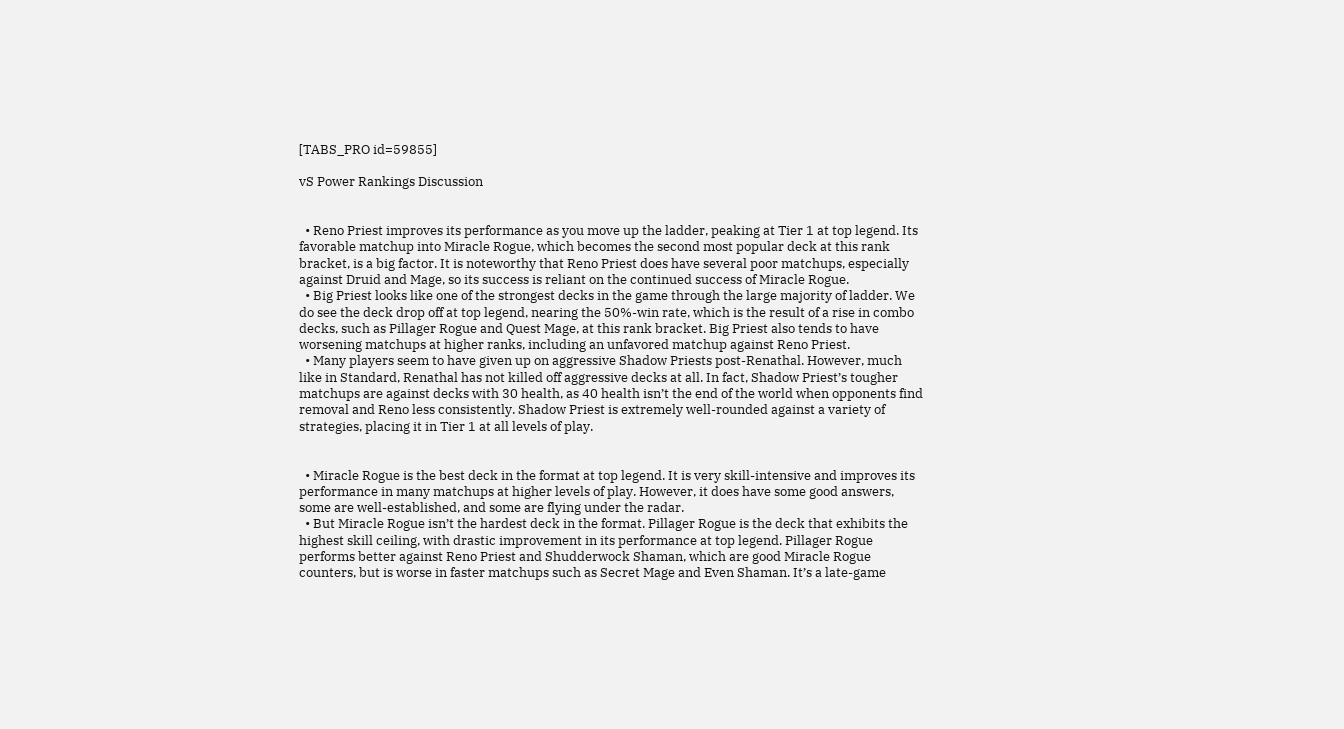[TABS_PRO id=59855]

vS Power Rankings Discussion


  • Reno Priest improves its performance as you move up the ladder, peaking at Tier 1 at top legend. Its favorable matchup into Miracle Rogue, which becomes the second most popular deck at this rank bracket, is a big factor. It is noteworthy that Reno Priest does have several poor matchups, especially against Druid and Mage, so its success is reliant on the continued success of Miracle Rogue.
  • Big Priest looks like one of the strongest decks in the game through the large majority of ladder. We do see the deck drop off at top legend, nearing the 50%-win rate, which is the result of a rise in combo decks, such as Pillager Rogue and Quest Mage, at this rank bracket. Big Priest also tends to have worsening matchups at higher ranks, including an unfavored matchup against Reno Priest.
  • Many players seem to have given up on aggressive Shadow Priests post-Renathal. However, much like in Standard, Renathal has not killed off aggressive decks at all. In fact, Shadow Priest’s tougher matchups are against decks with 30 health, as 40 health isn’t the end of the world when opponents find removal and Reno less consistently. Shadow Priest is extremely well-rounded against a variety of strategies, placing it in Tier 1 at all levels of play.


  • Miracle Rogue is the best deck in the format at top legend. It is very skill-intensive and improves its performance in many matchups at higher levels of play. However, it does have some good answers, some are well-established, and some are flying under the radar.
  • But Miracle Rogue isn’t the hardest deck in the format. Pillager Rogue is the deck that exhibits the highest skill ceiling, with drastic improvement in its performance at top legend. Pillager Rogue performs better against Reno Priest and Shudderwock Shaman, which are good Miracle Rogue counters, but is worse in faster matchups such as Secret Mage and Even Shaman. It’s a late-game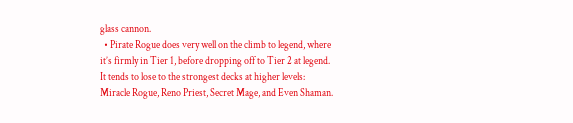glass cannon.
  • Pirate Rogue does very well on the climb to legend, where it’s firmly in Tier 1, before dropping off to Tier 2 at legend. It tends to lose to the strongest decks at higher levels: Miracle Rogue, Reno Priest, Secret Mage, and Even Shaman.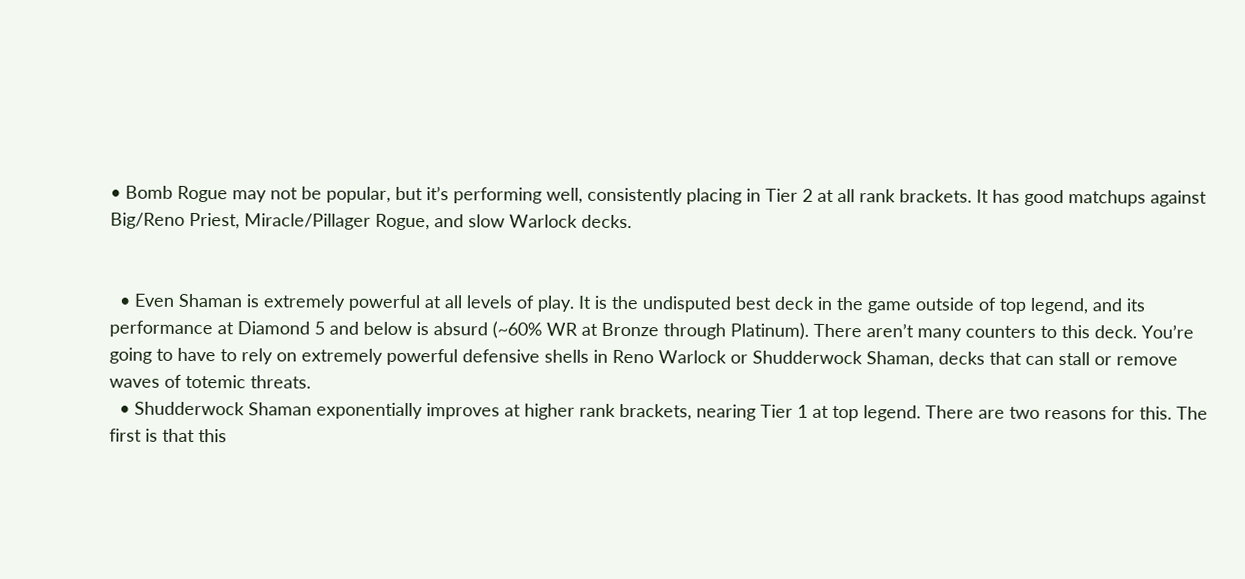• Bomb Rogue may not be popular, but it’s performing well, consistently placing in Tier 2 at all rank brackets. It has good matchups against Big/Reno Priest, Miracle/Pillager Rogue, and slow Warlock decks.


  • Even Shaman is extremely powerful at all levels of play. It is the undisputed best deck in the game outside of top legend, and its performance at Diamond 5 and below is absurd (~60% WR at Bronze through Platinum). There aren’t many counters to this deck. You’re going to have to rely on extremely powerful defensive shells in Reno Warlock or Shudderwock Shaman, decks that can stall or remove waves of totemic threats.
  • Shudderwock Shaman exponentially improves at higher rank brackets, nearing Tier 1 at top legend. There are two reasons for this. The first is that this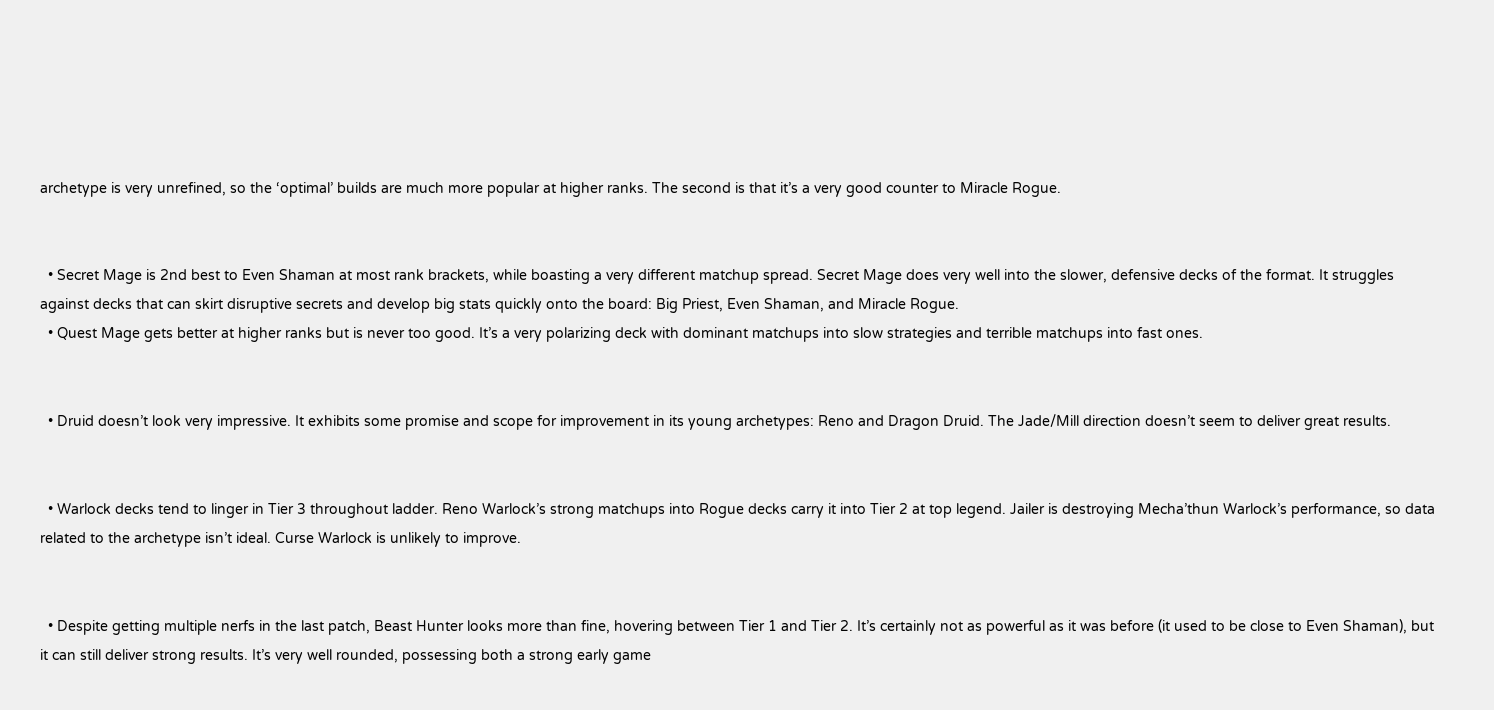archetype is very unrefined, so the ‘optimal’ builds are much more popular at higher ranks. The second is that it’s a very good counter to Miracle Rogue.


  • Secret Mage is 2nd best to Even Shaman at most rank brackets, while boasting a very different matchup spread. Secret Mage does very well into the slower, defensive decks of the format. It struggles against decks that can skirt disruptive secrets and develop big stats quickly onto the board: Big Priest, Even Shaman, and Miracle Rogue.
  • Quest Mage gets better at higher ranks but is never too good. It’s a very polarizing deck with dominant matchups into slow strategies and terrible matchups into fast ones.


  • Druid doesn’t look very impressive. It exhibits some promise and scope for improvement in its young archetypes: Reno and Dragon Druid. The Jade/Mill direction doesn’t seem to deliver great results.


  • Warlock decks tend to linger in Tier 3 throughout ladder. Reno Warlock’s strong matchups into Rogue decks carry it into Tier 2 at top legend. Jailer is destroying Mecha’thun Warlock’s performance, so data related to the archetype isn’t ideal. Curse Warlock is unlikely to improve.


  • Despite getting multiple nerfs in the last patch, Beast Hunter looks more than fine, hovering between Tier 1 and Tier 2. It’s certainly not as powerful as it was before (it used to be close to Even Shaman), but it can still deliver strong results. It’s very well rounded, possessing both a strong early game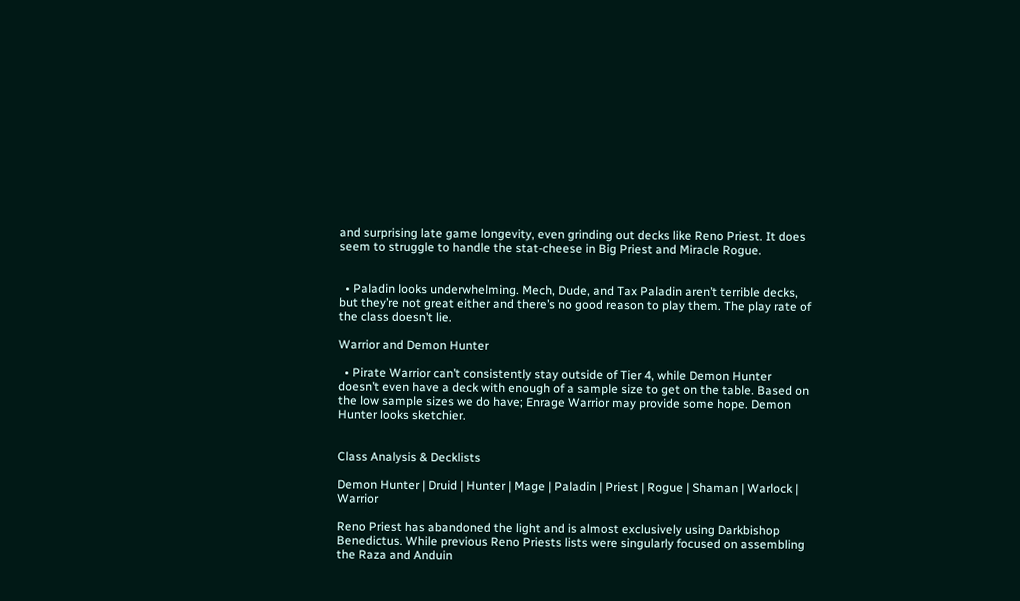and surprising late game longevity, even grinding out decks like Reno Priest. It does seem to struggle to handle the stat-cheese in Big Priest and Miracle Rogue.


  • Paladin looks underwhelming. Mech, Dude, and Tax Paladin aren’t terrible decks, but they’re not great either and there’s no good reason to play them. The play rate of the class doesn’t lie.

Warrior and Demon Hunter

  • Pirate Warrior can’t consistently stay outside of Tier 4, while Demon Hunter doesn’t even have a deck with enough of a sample size to get on the table. Based on the low sample sizes we do have; Enrage Warrior may provide some hope. Demon Hunter looks sketchier.


Class Analysis & Decklists

Demon Hunter | Druid | Hunter | Mage | Paladin | Priest | Rogue | Shaman | Warlock | Warrior

Reno Priest has abandoned the light and is almost exclusively using Darkbishop Benedictus. While previous Reno Priests lists were singularly focused on assembling the Raza and Anduin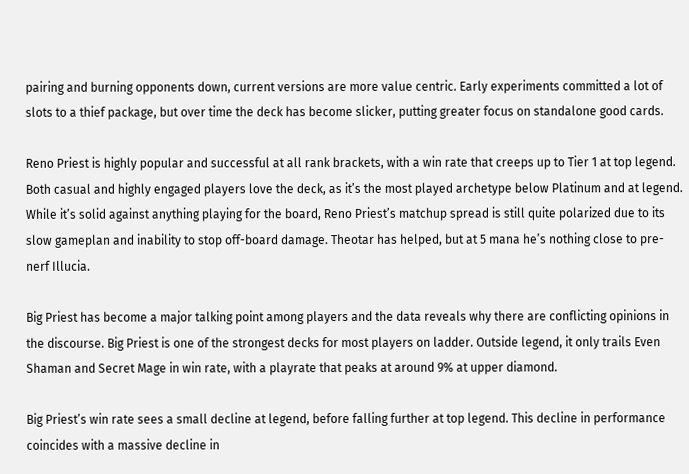pairing and burning opponents down, current versions are more value centric. Early experiments committed a lot of slots to a thief package, but over time the deck has become slicker, putting greater focus on standalone good cards.

Reno Priest is highly popular and successful at all rank brackets, with a win rate that creeps up to Tier 1 at top legend. Both casual and highly engaged players love the deck, as it’s the most played archetype below Platinum and at legend. While it’s solid against anything playing for the board, Reno Priest’s matchup spread is still quite polarized due to its slow gameplan and inability to stop off-board damage. Theotar has helped, but at 5 mana he’s nothing close to pre-nerf Illucia.

Big Priest has become a major talking point among players and the data reveals why there are conflicting opinions in the discourse. Big Priest is one of the strongest decks for most players on ladder. Outside legend, it only trails Even Shaman and Secret Mage in win rate, with a playrate that peaks at around 9% at upper diamond.

Big Priest’s win rate sees a small decline at legend, before falling further at top legend. This decline in performance coincides with a massive decline in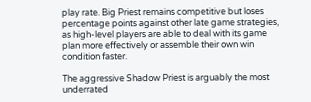play rate. Big Priest remains competitive but loses percentage points against other late game strategies, as high-level players are able to deal with its game plan more effectively or assemble their own win condition faster.

The aggressive Shadow Priest is arguably the most underrated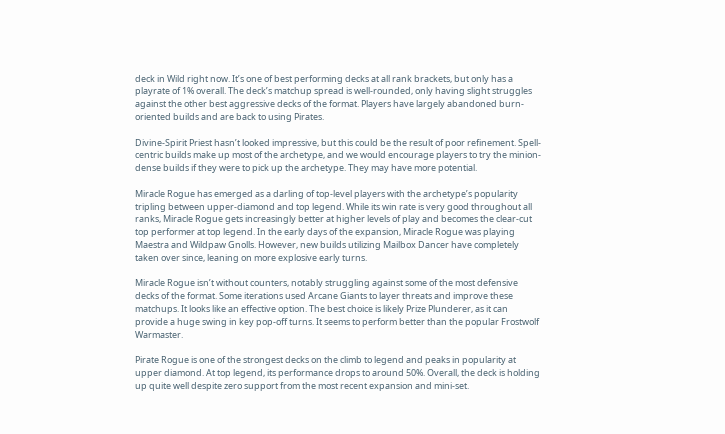deck in Wild right now. It’s one of best performing decks at all rank brackets, but only has a playrate of 1% overall. The deck’s matchup spread is well-rounded, only having slight struggles against the other best aggressive decks of the format. Players have largely abandoned burn-oriented builds and are back to using Pirates.

Divine-Spirit Priest hasn’t looked impressive, but this could be the result of poor refinement. Spell-centric builds make up most of the archetype, and we would encourage players to try the minion-dense builds if they were to pick up the archetype. They may have more potential.

Miracle Rogue has emerged as a darling of top-level players with the archetype’s popularity tripling between upper-diamond and top legend. While its win rate is very good throughout all ranks, Miracle Rogue gets increasingly better at higher levels of play and becomes the clear-cut top performer at top legend. In the early days of the expansion, Miracle Rogue was playing Maestra and Wildpaw Gnolls. However, new builds utilizing Mailbox Dancer have completely taken over since, leaning on more explosive early turns.

Miracle Rogue isn’t without counters, notably struggling against some of the most defensive decks of the format. Some iterations used Arcane Giants to layer threats and improve these matchups. It looks like an effective option. The best choice is likely Prize Plunderer, as it can provide a huge swing in key pop-off turns. It seems to perform better than the popular Frostwolf Warmaster.

Pirate Rogue is one of the strongest decks on the climb to legend and peaks in popularity at upper diamond. At top legend, its performance drops to around 50%. Overall, the deck is holding up quite well despite zero support from the most recent expansion and mini-set.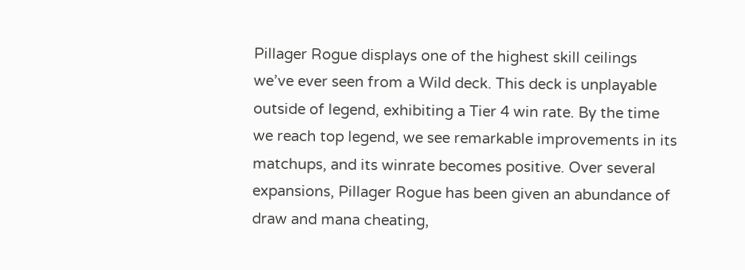Pillager Rogue displays one of the highest skill ceilings we’ve ever seen from a Wild deck. This deck is unplayable outside of legend, exhibiting a Tier 4 win rate. By the time we reach top legend, we see remarkable improvements in its matchups, and its winrate becomes positive. Over several expansions, Pillager Rogue has been given an abundance of draw and mana cheating,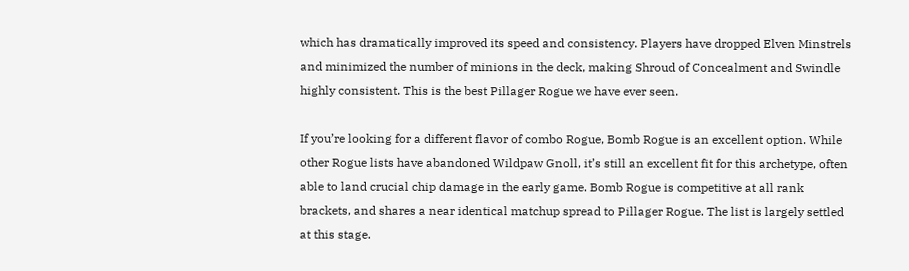which has dramatically improved its speed and consistency. Players have dropped Elven Minstrels and minimized the number of minions in the deck, making Shroud of Concealment and Swindle highly consistent. This is the best Pillager Rogue we have ever seen.

If you’re looking for a different flavor of combo Rogue, Bomb Rogue is an excellent option. While other Rogue lists have abandoned Wildpaw Gnoll, it’s still an excellent fit for this archetype, often able to land crucial chip damage in the early game. Bomb Rogue is competitive at all rank brackets, and shares a near identical matchup spread to Pillager Rogue. The list is largely settled at this stage.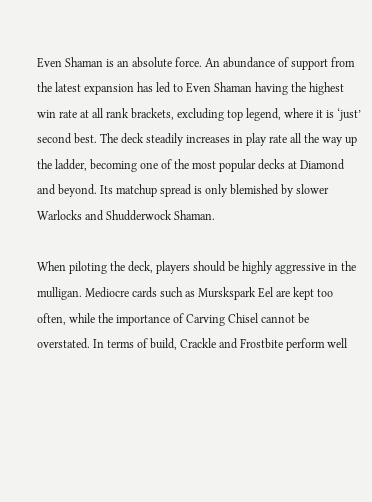Even Shaman is an absolute force. An abundance of support from the latest expansion has led to Even Shaman having the highest win rate at all rank brackets, excluding top legend, where it is ‘just’ second best. The deck steadily increases in play rate all the way up the ladder, becoming one of the most popular decks at Diamond and beyond. Its matchup spread is only blemished by slower Warlocks and Shudderwock Shaman.

When piloting the deck, players should be highly aggressive in the mulligan. Mediocre cards such as Murskspark Eel are kept too often, while the importance of Carving Chisel cannot be overstated. In terms of build, Crackle and Frostbite perform well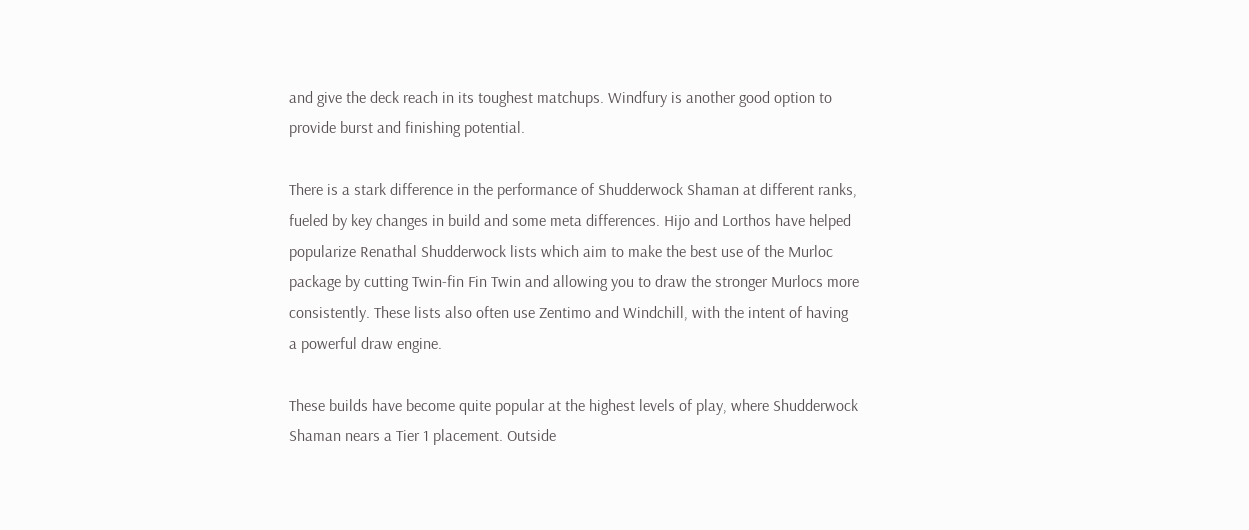and give the deck reach in its toughest matchups. Windfury is another good option to provide burst and finishing potential.

There is a stark difference in the performance of Shudderwock Shaman at different ranks, fueled by key changes in build and some meta differences. Hijo and Lorthos have helped popularize Renathal Shudderwock lists which aim to make the best use of the Murloc package by cutting Twin-fin Fin Twin and allowing you to draw the stronger Murlocs more consistently. These lists also often use Zentimo and Windchill, with the intent of having a powerful draw engine.

These builds have become quite popular at the highest levels of play, where Shudderwock Shaman nears a Tier 1 placement. Outside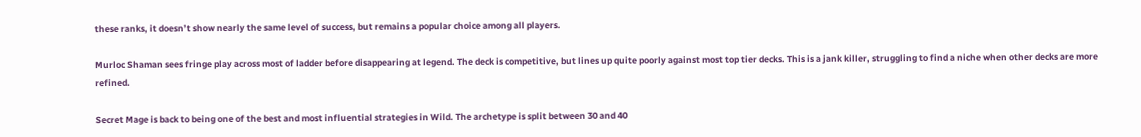these ranks, it doesn’t show nearly the same level of success, but remains a popular choice among all players.

Murloc Shaman sees fringe play across most of ladder before disappearing at legend. The deck is competitive, but lines up quite poorly against most top tier decks. This is a jank killer, struggling to find a niche when other decks are more refined.

Secret Mage is back to being one of the best and most influential strategies in Wild. The archetype is split between 30 and 40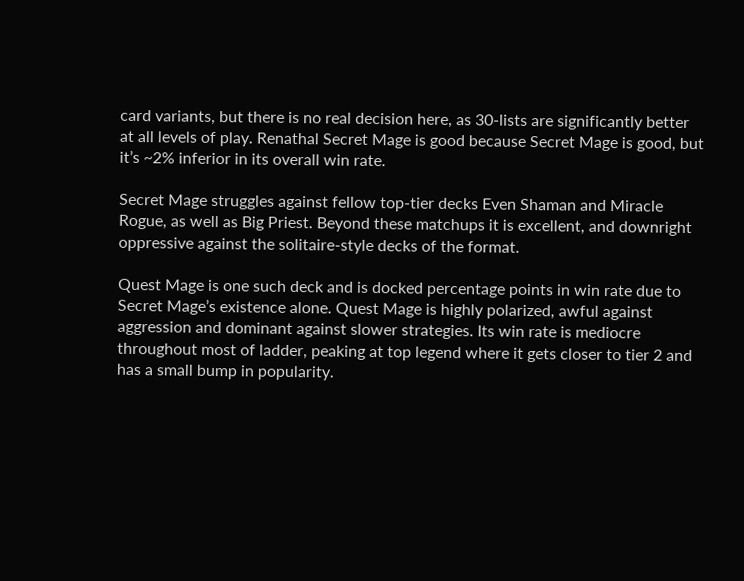card variants, but there is no real decision here, as 30-lists are significantly better at all levels of play. Renathal Secret Mage is good because Secret Mage is good, but it’s ~2% inferior in its overall win rate.

Secret Mage struggles against fellow top-tier decks Even Shaman and Miracle Rogue, as well as Big Priest. Beyond these matchups it is excellent, and downright oppressive against the solitaire-style decks of the format.

Quest Mage is one such deck and is docked percentage points in win rate due to Secret Mage’s existence alone. Quest Mage is highly polarized, awful against aggression and dominant against slower strategies. Its win rate is mediocre throughout most of ladder, peaking at top legend where it gets closer to tier 2 and has a small bump in popularity.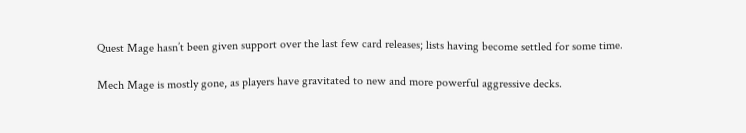Quest Mage hasn’t been given support over the last few card releases; lists having become settled for some time.

Mech Mage is mostly gone, as players have gravitated to new and more powerful aggressive decks.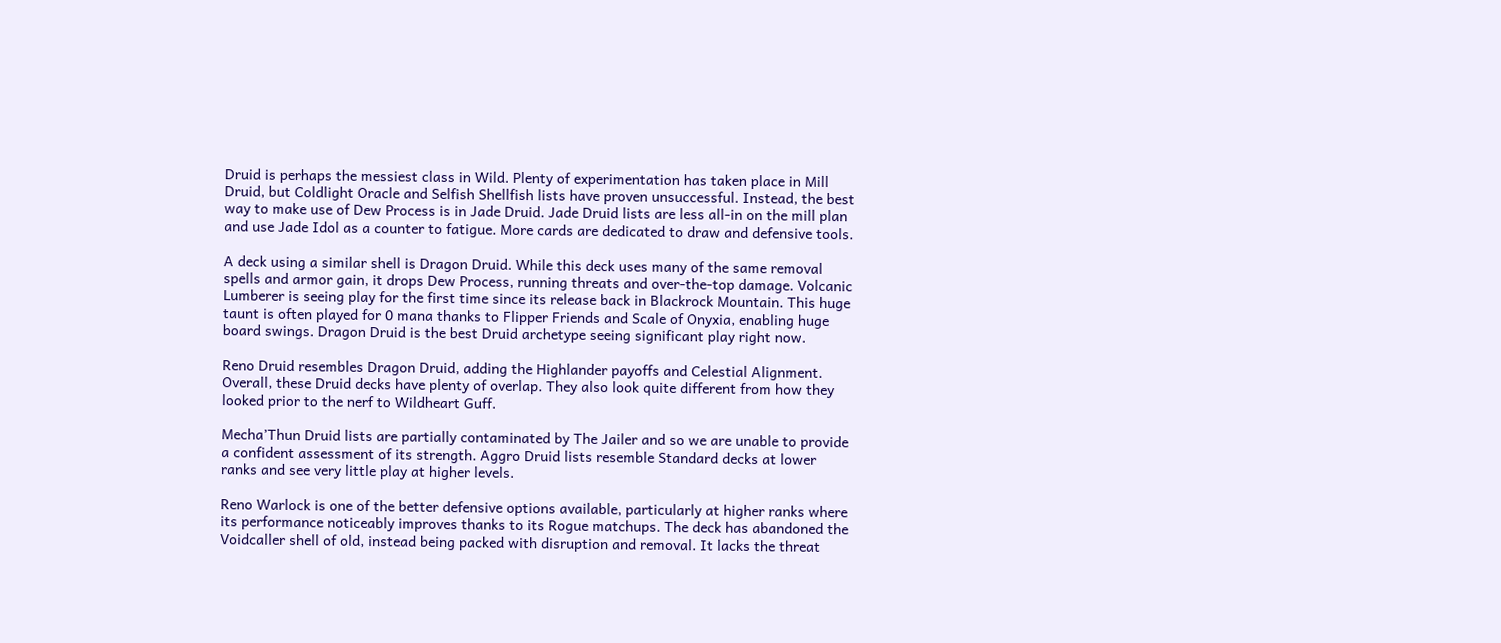Druid is perhaps the messiest class in Wild. Plenty of experimentation has taken place in Mill Druid, but Coldlight Oracle and Selfish Shellfish lists have proven unsuccessful. Instead, the best way to make use of Dew Process is in Jade Druid. Jade Druid lists are less all-in on the mill plan and use Jade Idol as a counter to fatigue. More cards are dedicated to draw and defensive tools.

A deck using a similar shell is Dragon Druid. While this deck uses many of the same removal spells and armor gain, it drops Dew Process, running threats and over-the-top damage. Volcanic Lumberer is seeing play for the first time since its release back in Blackrock Mountain. This huge taunt is often played for 0 mana thanks to Flipper Friends and Scale of Onyxia, enabling huge board swings. Dragon Druid is the best Druid archetype seeing significant play right now.

Reno Druid resembles Dragon Druid, adding the Highlander payoffs and Celestial Alignment. Overall, these Druid decks have plenty of overlap. They also look quite different from how they looked prior to the nerf to Wildheart Guff.

Mecha’Thun Druid lists are partially contaminated by The Jailer and so we are unable to provide a confident assessment of its strength. Aggro Druid lists resemble Standard decks at lower ranks and see very little play at higher levels.

Reno Warlock is one of the better defensive options available, particularly at higher ranks where its performance noticeably improves thanks to its Rogue matchups. The deck has abandoned the Voidcaller shell of old, instead being packed with disruption and removal. It lacks the threat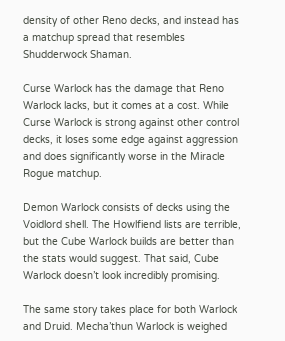density of other Reno decks, and instead has a matchup spread that resembles Shudderwock Shaman.

Curse Warlock has the damage that Reno Warlock lacks, but it comes at a cost. While Curse Warlock is strong against other control decks, it loses some edge against aggression and does significantly worse in the Miracle Rogue matchup.

Demon Warlock consists of decks using the Voidlord shell. The Howlfiend lists are terrible, but the Cube Warlock builds are better than the stats would suggest. That said, Cube Warlock doesn’t look incredibly promising.

The same story takes place for both Warlock and Druid. Mecha’thun Warlock is weighed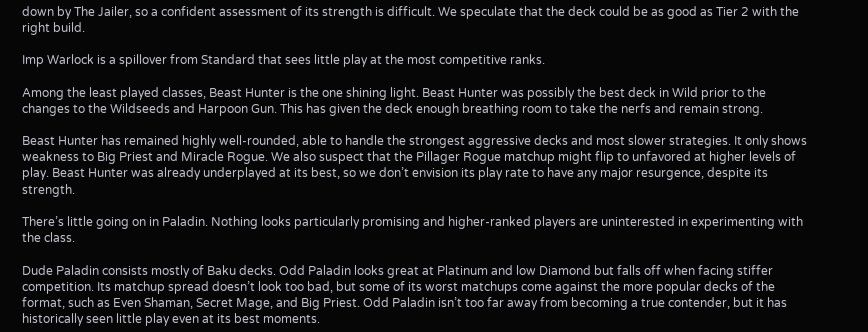down by The Jailer, so a confident assessment of its strength is difficult. We speculate that the deck could be as good as Tier 2 with the right build.

Imp Warlock is a spillover from Standard that sees little play at the most competitive ranks.

Among the least played classes, Beast Hunter is the one shining light. Beast Hunter was possibly the best deck in Wild prior to the changes to the Wildseeds and Harpoon Gun. This has given the deck enough breathing room to take the nerfs and remain strong.

Beast Hunter has remained highly well-rounded, able to handle the strongest aggressive decks and most slower strategies. It only shows weakness to Big Priest and Miracle Rogue. We also suspect that the Pillager Rogue matchup might flip to unfavored at higher levels of play. Beast Hunter was already underplayed at its best, so we don’t envision its play rate to have any major resurgence, despite its strength.

There’s little going on in Paladin. Nothing looks particularly promising and higher-ranked players are uninterested in experimenting with the class.

Dude Paladin consists mostly of Baku decks. Odd Paladin looks great at Platinum and low Diamond but falls off when facing stiffer competition. Its matchup spread doesn’t look too bad, but some of its worst matchups come against the more popular decks of the format, such as Even Shaman, Secret Mage, and Big Priest. Odd Paladin isn’t too far away from becoming a true contender, but it has historically seen little play even at its best moments.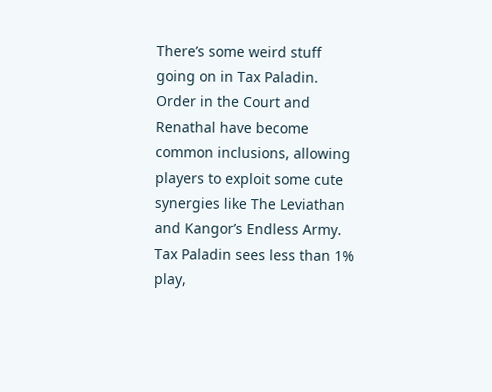There’s some weird stuff going on in Tax Paladin. Order in the Court and Renathal have become common inclusions, allowing players to exploit some cute synergies like The Leviathan and Kangor’s Endless Army. Tax Paladin sees less than 1% play,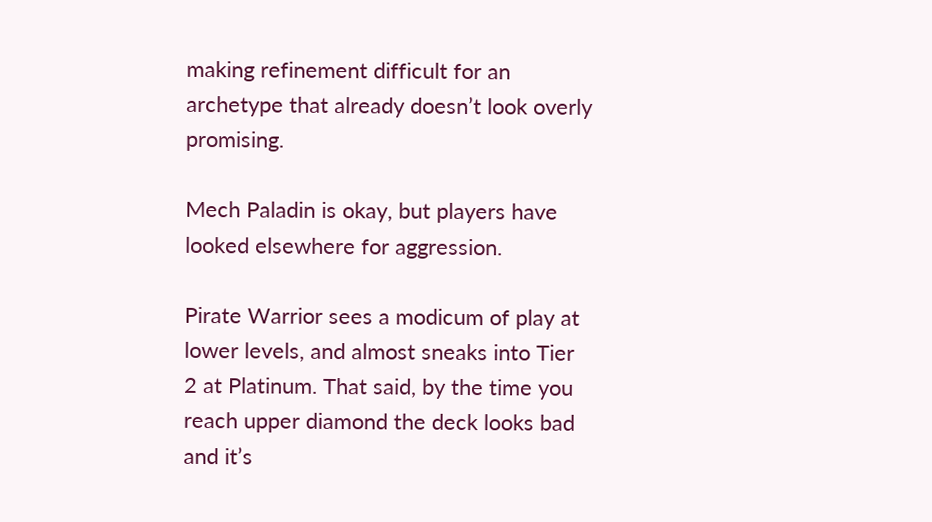making refinement difficult for an archetype that already doesn’t look overly promising.

Mech Paladin is okay, but players have looked elsewhere for aggression.

Pirate Warrior sees a modicum of play at lower levels, and almost sneaks into Tier 2 at Platinum. That said, by the time you reach upper diamond the deck looks bad and it’s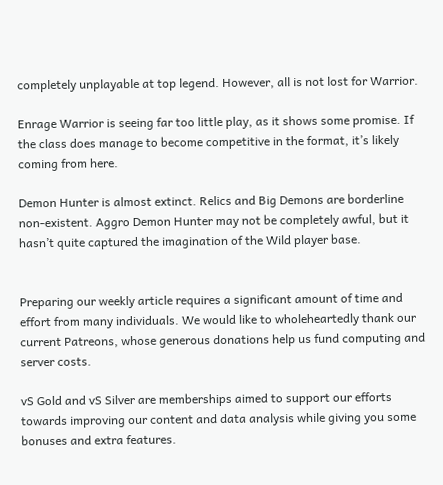completely unplayable at top legend. However, all is not lost for Warrior.

Enrage Warrior is seeing far too little play, as it shows some promise. If the class does manage to become competitive in the format, it’s likely coming from here.

Demon Hunter is almost extinct. Relics and Big Demons are borderline non-existent. Aggro Demon Hunter may not be completely awful, but it hasn’t quite captured the imagination of the Wild player base.


Preparing our weekly article requires a significant amount of time and effort from many individuals. We would like to wholeheartedly thank our current Patreons, whose generous donations help us fund computing and server costs.

vS Gold and vS Silver are memberships aimed to support our efforts towards improving our content and data analysis while giving you some bonuses and extra features.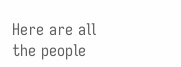Here are all the people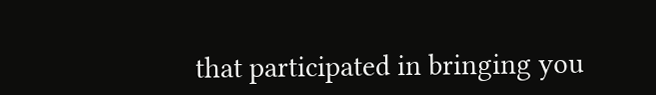that participated in bringing you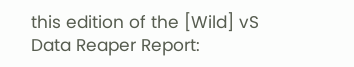this edition of the [Wild] vS Data Reaper Report: